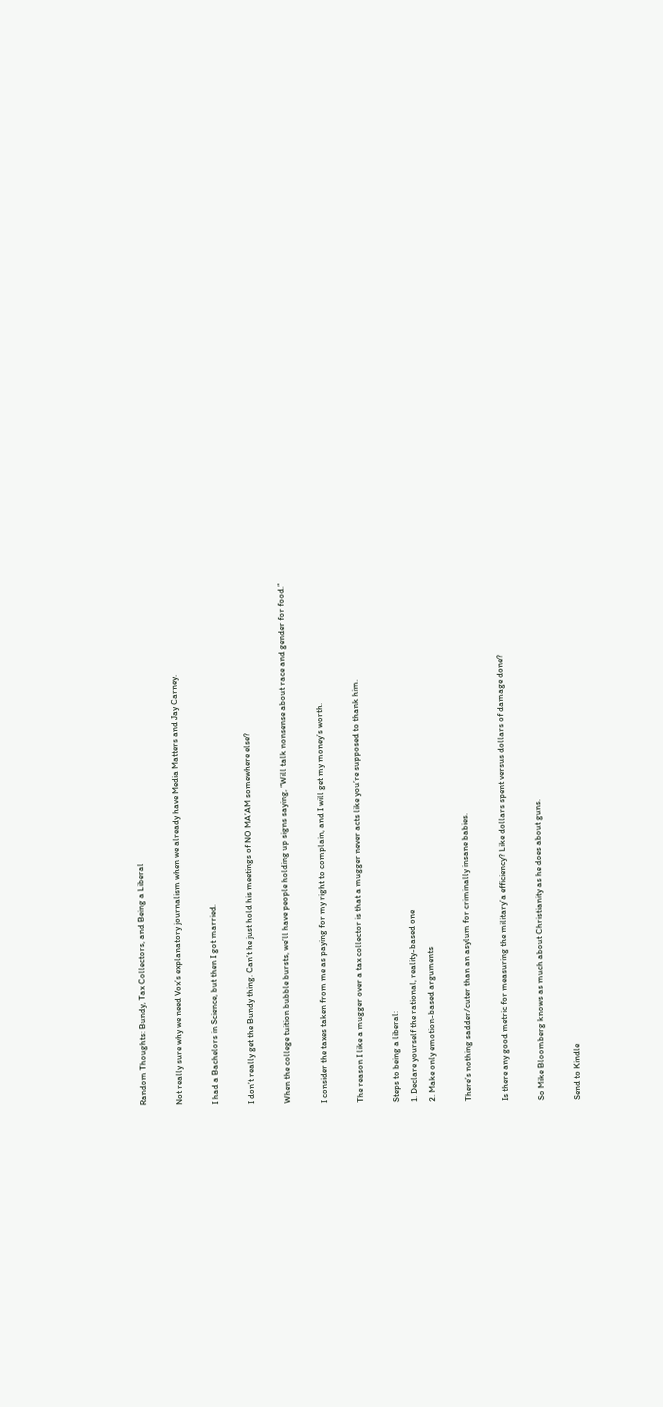Random Thoughts: Bundy, Tax Collectors, and Being a Liberal

Not really sure why we need Vox’s explanatory journalism when we already have Media Matters and Jay Carney.

I had a Bachelors in Science, but then I got married.

I don’t really get the Bundy thing. Can’t he just hold his meetings of NO MA’AM somewhere else?

When the college tuition bubble bursts, we’ll have people holding up signs saying, “Will talk nonsense about race and gender for food.”

I consider the taxes taken from me as paying for my right to complain, and I will get my money’s worth.

The reason I like a mugger over a tax collector is that a mugger never acts like you’re supposed to thank him.

Steps to being a liberal:
1. Declare yourself the rational, reality-based one
2. Make only emotion-based arguments

There’s nothing sadder/cuter than an asylum for criminally insane babies.

Is there any good metric for measuring the military’a efficiency? Like dollars spent versus dollars of damage done?

So Mike Bloomberg knows as much about Christianity as he does about guns.

Send to Kindle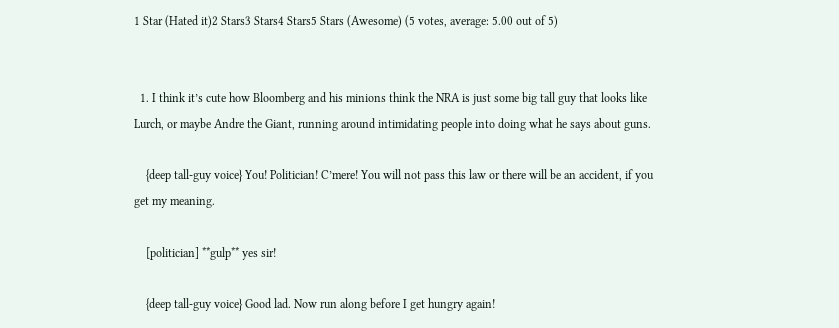1 Star (Hated it)2 Stars3 Stars4 Stars5 Stars (Awesome) (5 votes, average: 5.00 out of 5)


  1. I think it’s cute how Bloomberg and his minions think the NRA is just some big tall guy that looks like Lurch, or maybe Andre the Giant, running around intimidating people into doing what he says about guns.

    {deep tall-guy voice} You! Politician! C’mere! You will not pass this law or there will be an accident, if you get my meaning.

    [politician] **gulp** yes sir!

    {deep tall-guy voice} Good lad. Now run along before I get hungry again!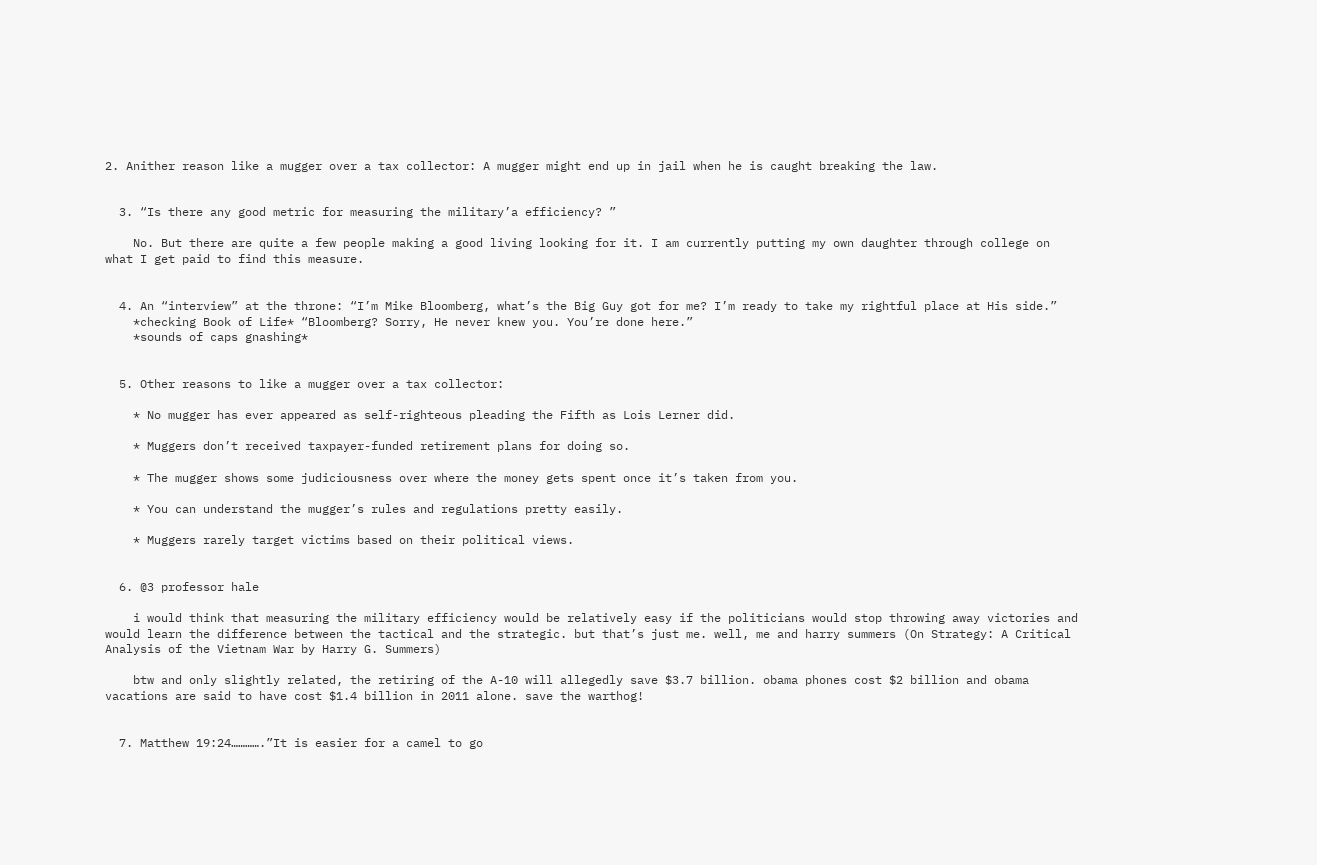2. Anither reason like a mugger over a tax collector: A mugger might end up in jail when he is caught breaking the law.


  3. “Is there any good metric for measuring the military’a efficiency? ”

    No. But there are quite a few people making a good living looking for it. I am currently putting my own daughter through college on what I get paid to find this measure.


  4. An “interview” at the throne: “I’m Mike Bloomberg, what’s the Big Guy got for me? I’m ready to take my rightful place at His side.”
    *checking Book of Life* “Bloomberg? Sorry, He never knew you. You’re done here.”
    *sounds of caps gnashing*


  5. Other reasons to like a mugger over a tax collector:

    * No mugger has ever appeared as self-righteous pleading the Fifth as Lois Lerner did.

    * Muggers don’t received taxpayer-funded retirement plans for doing so.

    * The mugger shows some judiciousness over where the money gets spent once it’s taken from you.

    * You can understand the mugger’s rules and regulations pretty easily.

    * Muggers rarely target victims based on their political views.


  6. @3 professor hale

    i would think that measuring the military efficiency would be relatively easy if the politicians would stop throwing away victories and would learn the difference between the tactical and the strategic. but that’s just me. well, me and harry summers (On Strategy: A Critical Analysis of the Vietnam War by Harry G. Summers)

    btw and only slightly related, the retiring of the A-10 will allegedly save $3.7 billion. obama phones cost $2 billion and obama vacations are said to have cost $1.4 billion in 2011 alone. save the warthog!


  7. Matthew 19:24………….”It is easier for a camel to go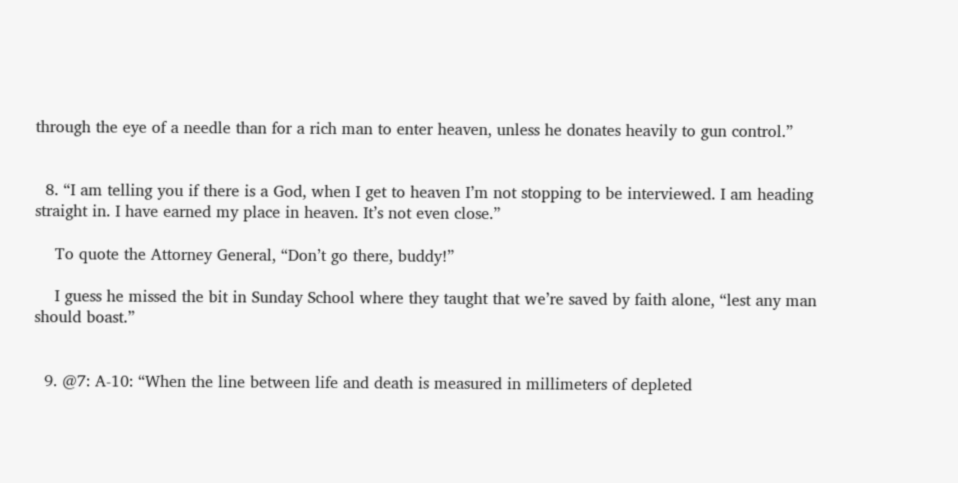through the eye of a needle than for a rich man to enter heaven, unless he donates heavily to gun control.”


  8. “I am telling you if there is a God, when I get to heaven I’m not stopping to be interviewed. I am heading straight in. I have earned my place in heaven. It’s not even close.”

    To quote the Attorney General, “Don’t go there, buddy!”

    I guess he missed the bit in Sunday School where they taught that we’re saved by faith alone, “lest any man should boast.”


  9. @7: A-10: “When the line between life and death is measured in millimeters of depleted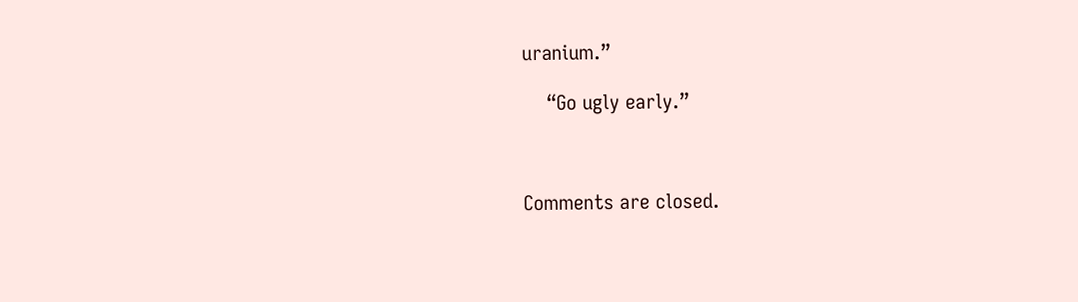uranium.”

    “Go ugly early.”



Comments are closed.